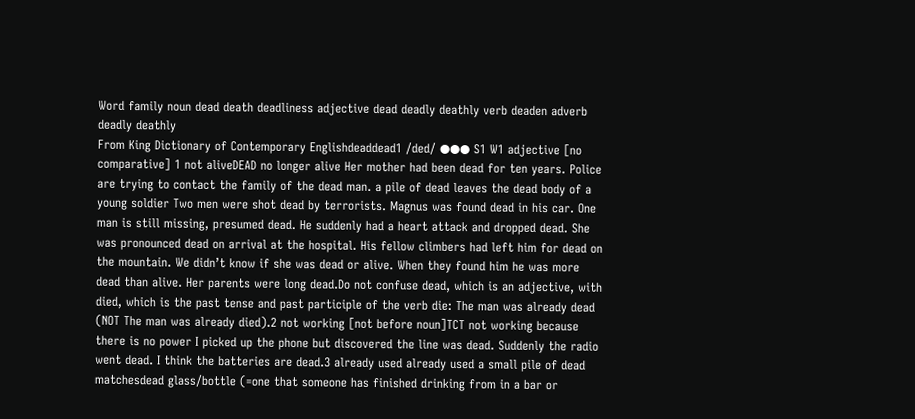Word family noun dead death deadliness adjective dead deadly deathly verb deaden adverb deadly deathly
From King Dictionary of Contemporary Englishdeaddead1 /ded/ ●●● S1 W1 adjective [no comparative] 1 not aliveDEAD no longer alive Her mother had been dead for ten years. Police are trying to contact the family of the dead man. a pile of dead leaves the dead body of a young soldier Two men were shot dead by terrorists. Magnus was found dead in his car. One man is still missing, presumed dead. He suddenly had a heart attack and dropped dead. She was pronounced dead on arrival at the hospital. His fellow climbers had left him for dead on the mountain. We didn’t know if she was dead or alive. When they found him he was more dead than alive. Her parents were long dead.Do not confuse dead, which is an adjective, with died, which is the past tense and past participle of the verb die: The man was already dead (NOT The man was already died).2 not working [not before noun]TCT not working because there is no power I picked up the phone but discovered the line was dead. Suddenly the radio went dead. I think the batteries are dead.3 already used already used a small pile of dead matchesdead glass/bottle (=one that someone has finished drinking from in a bar or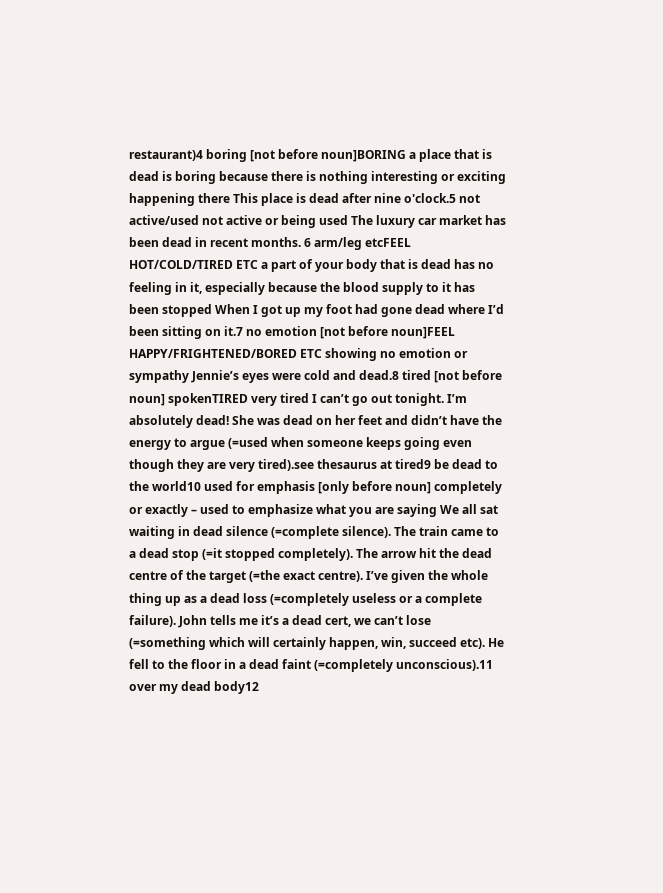restaurant)4 boring [not before noun]BORING a place that is dead is boring because there is nothing interesting or exciting happening there This place is dead after nine o'clock.5 not active/used not active or being used The luxury car market has been dead in recent months. 6 arm/leg etcFEEL HOT/COLD/TIRED ETC a part of your body that is dead has no feeling in it, especially because the blood supply to it has been stopped When I got up my foot had gone dead where I’d been sitting on it.7 no emotion [not before noun]FEEL HAPPY/FRIGHTENED/BORED ETC showing no emotion or sympathy Jennie’s eyes were cold and dead.8 tired [not before noun] spokenTIRED very tired I can’t go out tonight. I’m absolutely dead! She was dead on her feet and didn’t have the energy to argue (=used when someone keeps going even though they are very tired).see thesaurus at tired9 be dead to the world10 used for emphasis [only before noun] completely or exactly – used to emphasize what you are saying We all sat waiting in dead silence (=complete silence). The train came to a dead stop (=it stopped completely). The arrow hit the dead centre of the target (=the exact centre). I’ve given the whole thing up as a dead loss (=completely useless or a complete failure). John tells me it’s a dead cert, we can’t lose (=something which will certainly happen, win, succeed etc). He fell to the floor in a dead faint (=completely unconscious).11 over my dead body12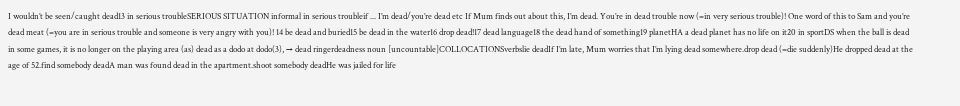I wouldn’t be seen/caught dead13 in serious troubleSERIOUS SITUATION informal in serious troubleif ... I’m dead/you’re dead etc If Mum finds out about this, I’m dead. You’re in dead trouble now (=in very serious trouble)! One word of this to Sam and you’re dead meat (=you are in serious trouble and someone is very angry with you)! 14 be dead and buried15 be dead in the water16 drop dead!17 dead language18 the dead hand of something19 planetHA a dead planet has no life on it20 in sportDS when the ball is dead in some games, it is no longer on the playing area (as) dead as a dodo at dodo(3), → dead ringerdeadness noun [uncountable]COLLOCATIONSverbslie deadIf I’m late, Mum worries that I’m lying dead somewhere.drop dead (=die suddenly)He dropped dead at the age of 52.find somebody deadA man was found dead in the apartment.shoot somebody deadHe was jailed for life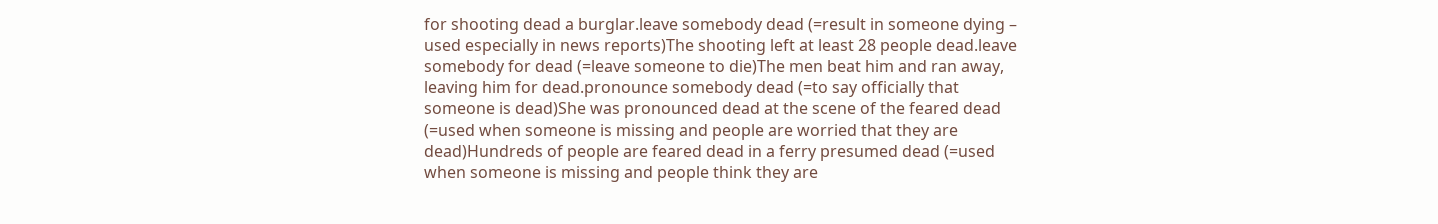for shooting dead a burglar.leave somebody dead (=result in someone dying – used especially in news reports)The shooting left at least 28 people dead.leave somebody for dead (=leave someone to die)The men beat him and ran away, leaving him for dead.pronounce somebody dead (=to say officially that someone is dead)She was pronounced dead at the scene of the feared dead (=used when someone is missing and people are worried that they are dead)Hundreds of people are feared dead in a ferry presumed dead (=used when someone is missing and people think they are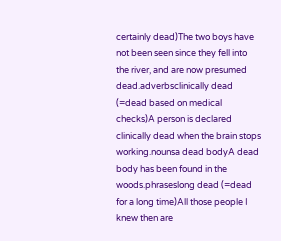certainly dead)The two boys have not been seen since they fell into the river, and are now presumed dead.adverbsclinically dead (=dead based on medical checks)A person is declared clinically dead when the brain stops working.nounsa dead bodyA dead body has been found in the woods.phraseslong dead (=dead for a long time)All those people I knew then are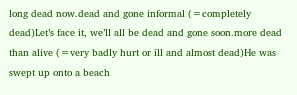long dead now.dead and gone informal (=completely dead)Let’s face it, we’ll all be dead and gone soon.more dead than alive (=very badly hurt or ill and almost dead)He was swept up onto a beach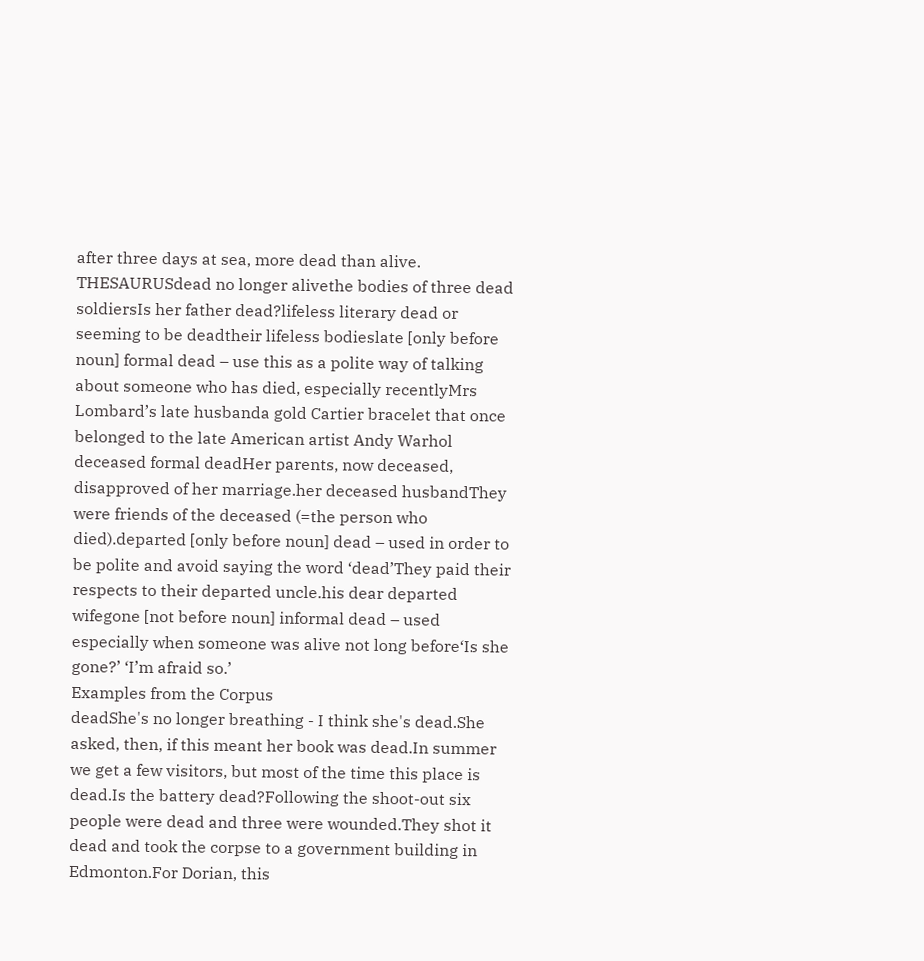after three days at sea, more dead than alive. THESAURUSdead no longer alivethe bodies of three dead soldiersIs her father dead?lifeless literary dead or seeming to be deadtheir lifeless bodieslate [only before noun] formal dead – use this as a polite way of talking about someone who has died, especially recentlyMrs Lombard’s late husbanda gold Cartier bracelet that once belonged to the late American artist Andy Warhol deceased formal deadHer parents, now deceased, disapproved of her marriage.her deceased husbandThey were friends of the deceased (=the person who died).departed [only before noun] dead – used in order to be polite and avoid saying the word ‘dead’They paid their respects to their departed uncle.his dear departed wifegone [not before noun] informal dead – used especially when someone was alive not long before‘Is she gone?’ ‘I’m afraid so.’
Examples from the Corpus
deadShe's no longer breathing - I think she's dead.She asked, then, if this meant her book was dead.In summer we get a few visitors, but most of the time this place is dead.Is the battery dead?Following the shoot-out six people were dead and three were wounded.They shot it dead and took the corpse to a government building in Edmonton.For Dorian, this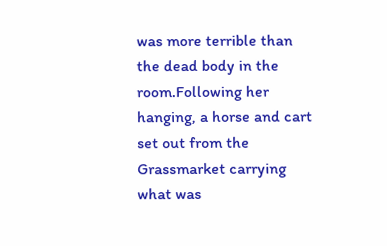was more terrible than the dead body in the room.Following her hanging, a horse and cart set out from the Grassmarket carrying what was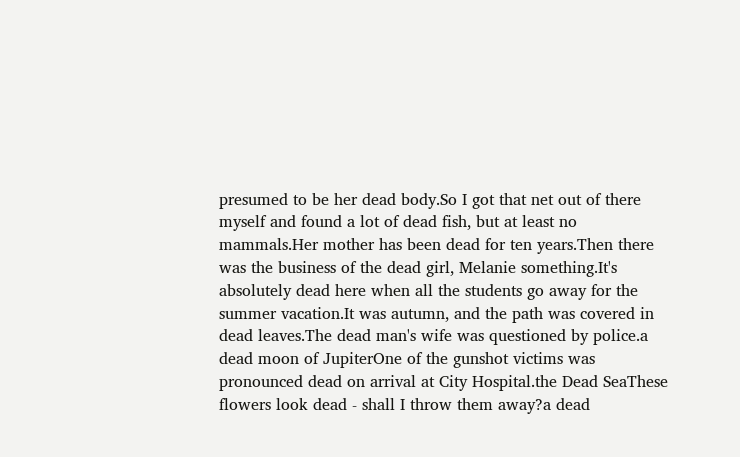presumed to be her dead body.So I got that net out of there myself and found a lot of dead fish, but at least no mammals.Her mother has been dead for ten years.Then there was the business of the dead girl, Melanie something.It's absolutely dead here when all the students go away for the summer vacation.It was autumn, and the path was covered in dead leaves.The dead man's wife was questioned by police.a dead moon of JupiterOne of the gunshot victims was pronounced dead on arrival at City Hospital.the Dead SeaThese flowers look dead - shall I throw them away?a dead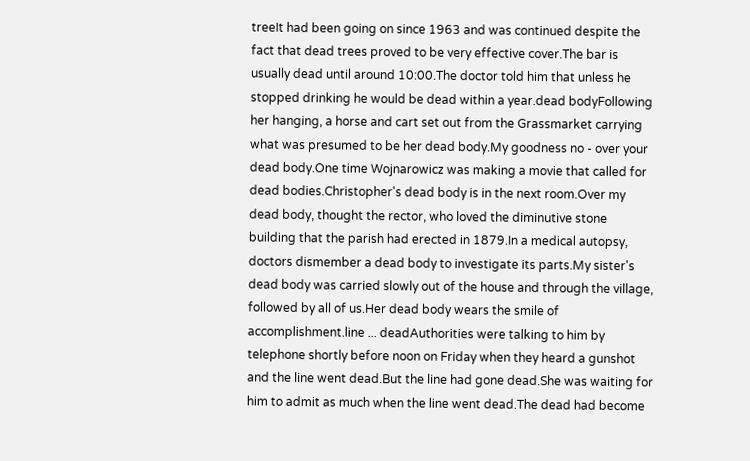treeIt had been going on since 1963 and was continued despite the fact that dead trees proved to be very effective cover.The bar is usually dead until around 10:00.The doctor told him that unless he stopped drinking he would be dead within a year.dead bodyFollowing her hanging, a horse and cart set out from the Grassmarket carrying what was presumed to be her dead body.My goodness no - over your dead body.One time Wojnarowicz was making a movie that called for dead bodies.Christopher's dead body is in the next room.Over my dead body, thought the rector, who loved the diminutive stone building that the parish had erected in 1879.In a medical autopsy, doctors dismember a dead body to investigate its parts.My sister's dead body was carried slowly out of the house and through the village, followed by all of us.Her dead body wears the smile of accomplishment.line ... deadAuthorities were talking to him by telephone shortly before noon on Friday when they heard a gunshot and the line went dead.But the line had gone dead.She was waiting for him to admit as much when the line went dead.The dead had become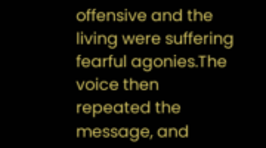offensive and the living were suffering fearful agonies.The voice then repeated the message, and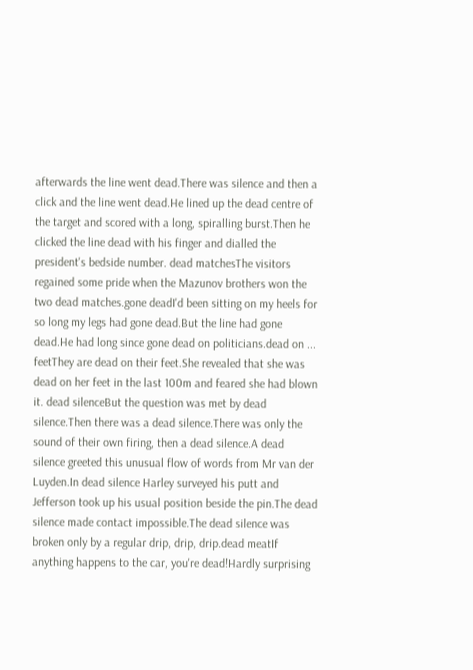afterwards the line went dead.There was silence and then a click and the line went dead.He lined up the dead centre of the target and scored with a long, spiralling burst.Then he clicked the line dead with his finger and dialled the president's bedside number. dead matchesThe visitors regained some pride when the Mazunov brothers won the two dead matches.gone deadI'd been sitting on my heels for so long my legs had gone dead.But the line had gone dead.He had long since gone dead on politicians.dead on ... feetThey are dead on their feet.She revealed that she was dead on her feet in the last 100m and feared she had blown it. dead silenceBut the question was met by dead silence.Then there was a dead silence.There was only the sound of their own firing, then a dead silence.A dead silence greeted this unusual flow of words from Mr van der Luyden.In dead silence Harley surveyed his putt and Jefferson took up his usual position beside the pin.The dead silence made contact impossible.The dead silence was broken only by a regular drip, drip, drip.dead meatIf anything happens to the car, you're dead!Hardly surprising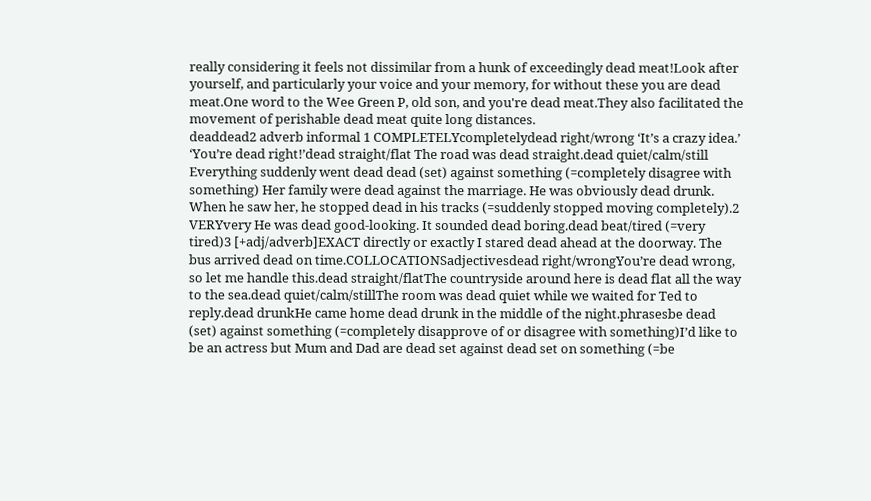really considering it feels not dissimilar from a hunk of exceedingly dead meat!Look after yourself, and particularly your voice and your memory, for without these you are dead meat.One word to the Wee Green P, old son, and you're dead meat.They also facilitated the movement of perishable dead meat quite long distances.
deaddead2 adverb informal 1 COMPLETELYcompletelydead right/wrong ‘It’s a crazy idea.’ ‘You’re dead right!’dead straight/flat The road was dead straight.dead quiet/calm/still Everything suddenly went dead dead (set) against something (=completely disagree with something) Her family were dead against the marriage. He was obviously dead drunk. When he saw her, he stopped dead in his tracks (=suddenly stopped moving completely).2 VERYvery He was dead good-looking. It sounded dead boring.dead beat/tired (=very tired)3 [+adj/adverb]EXACT directly or exactly I stared dead ahead at the doorway. The bus arrived dead on time.COLLOCATIONSadjectivesdead right/wrongYou’re dead wrong, so let me handle this.dead straight/flatThe countryside around here is dead flat all the way to the sea.dead quiet/calm/stillThe room was dead quiet while we waited for Ted to reply.dead drunkHe came home dead drunk in the middle of the night.phrasesbe dead (set) against something (=completely disapprove of or disagree with something)I’d like to be an actress but Mum and Dad are dead set against dead set on something (=be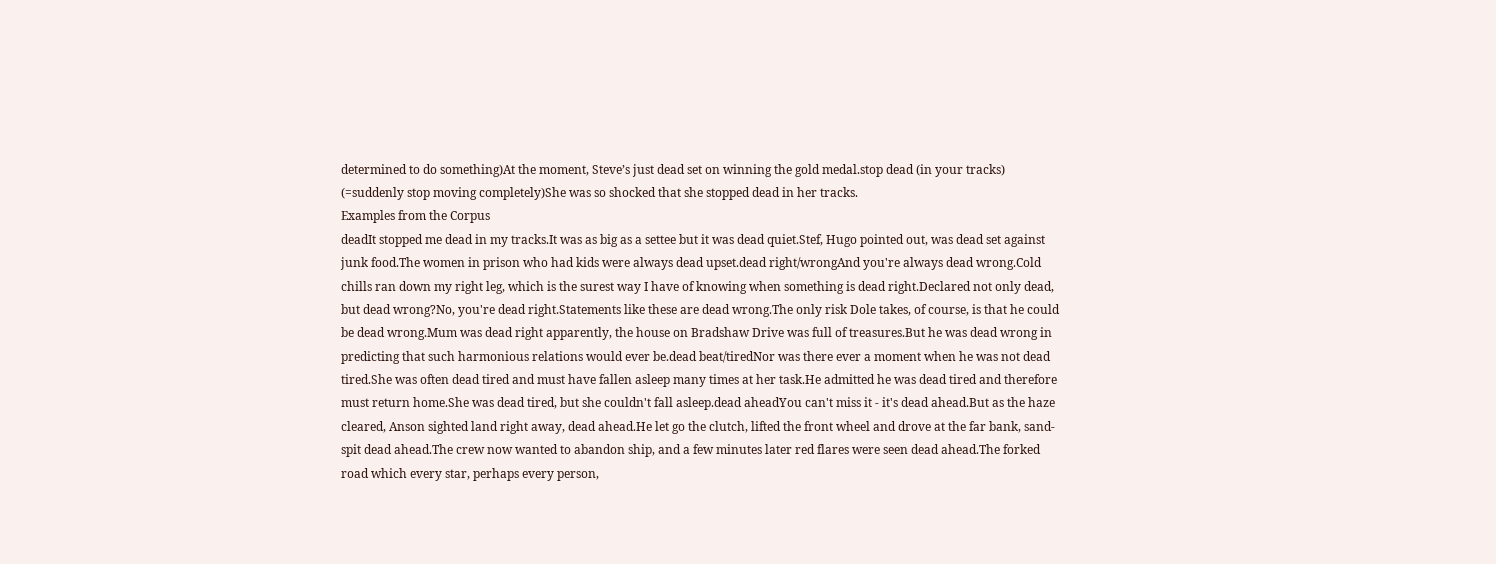determined to do something)At the moment, Steve’s just dead set on winning the gold medal.stop dead (in your tracks) (=suddenly stop moving completely)She was so shocked that she stopped dead in her tracks.
Examples from the Corpus
deadIt stopped me dead in my tracks.It was as big as a settee but it was dead quiet.Stef, Hugo pointed out, was dead set against junk food.The women in prison who had kids were always dead upset.dead right/wrongAnd you're always dead wrong.Cold chills ran down my right leg, which is the surest way I have of knowing when something is dead right.Declared not only dead, but dead wrong?No, you're dead right.Statements like these are dead wrong.The only risk Dole takes, of course, is that he could be dead wrong.Mum was dead right apparently, the house on Bradshaw Drive was full of treasures.But he was dead wrong in predicting that such harmonious relations would ever be.dead beat/tiredNor was there ever a moment when he was not dead tired.She was often dead tired and must have fallen asleep many times at her task.He admitted he was dead tired and therefore must return home.She was dead tired, but she couldn't fall asleep.dead aheadYou can't miss it - it's dead ahead.But as the haze cleared, Anson sighted land right away, dead ahead.He let go the clutch, lifted the front wheel and drove at the far bank, sand-spit dead ahead.The crew now wanted to abandon ship, and a few minutes later red flares were seen dead ahead.The forked road which every star, perhaps every person,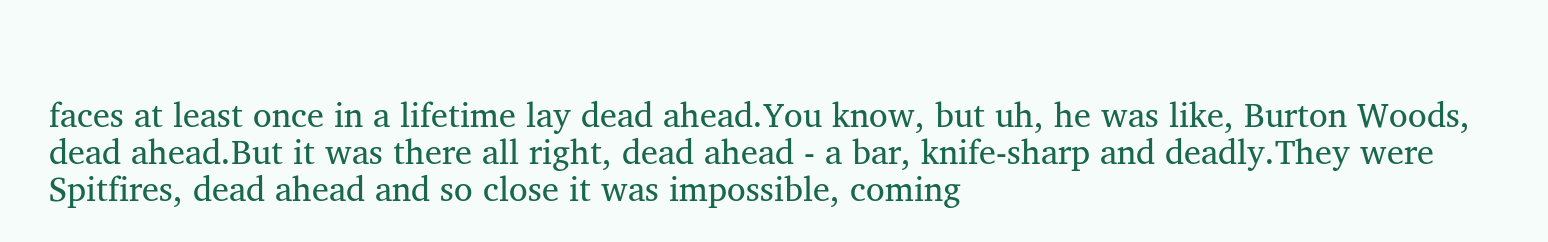faces at least once in a lifetime lay dead ahead.You know, but uh, he was like, Burton Woods, dead ahead.But it was there all right, dead ahead - a bar, knife-sharp and deadly.They were Spitfires, dead ahead and so close it was impossible, coming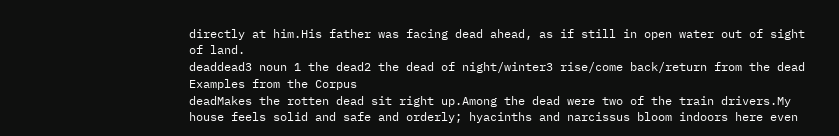directly at him.His father was facing dead ahead, as if still in open water out of sight of land.
deaddead3 noun 1 the dead2 the dead of night/winter3 rise/come back/return from the dead
Examples from the Corpus
deadMakes the rotten dead sit right up.Among the dead were two of the train drivers.My house feels solid and safe and orderly; hyacinths and narcissus bloom indoors here even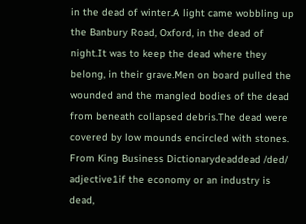in the dead of winter.A light came wobbling up the Banbury Road, Oxford, in the dead of night.It was to keep the dead where they belong, in their grave.Men on board pulled the wounded and the mangled bodies of the dead from beneath collapsed debris.The dead were covered by low mounds encircled with stones.
From King Business Dictionarydeaddead /ded/ adjective1if the economy or an industry is dead,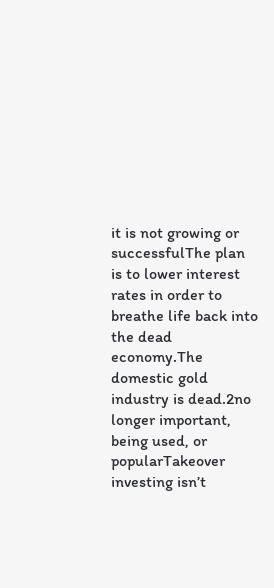it is not growing or successfulThe plan is to lower interest rates in order to breathe life back into the dead economy.The domestic gold industry is dead.2no longer important, being used, or popularTakeover investing isn’t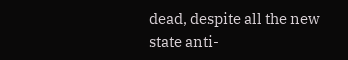dead, despite all the new state anti-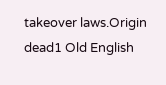takeover laws.Origin dead1 Old English